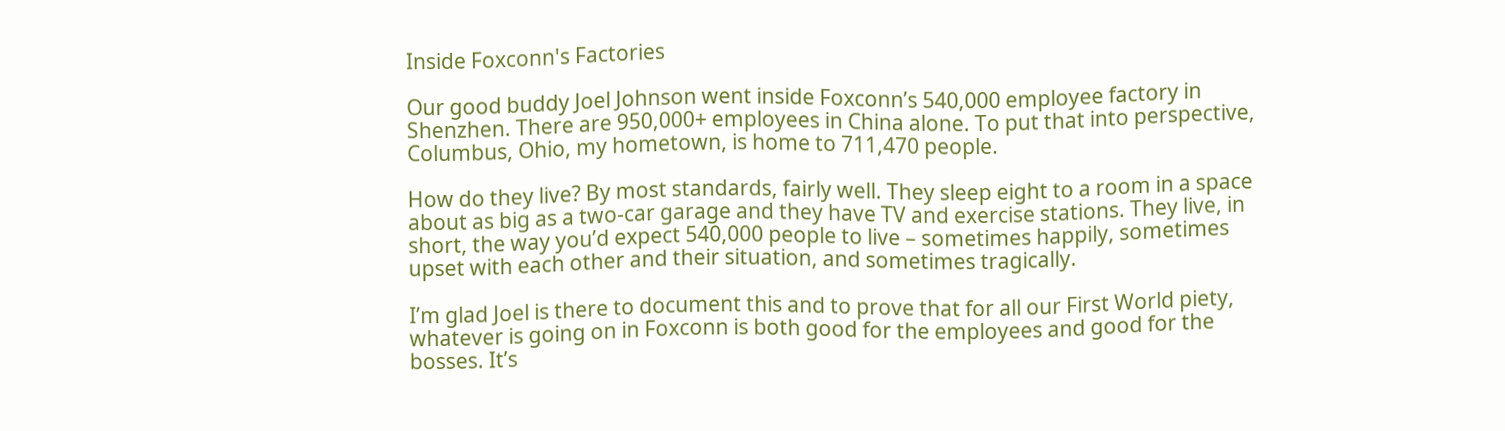Inside Foxconn's Factories

Our good buddy Joel Johnson went inside Foxconn’s 540,000 employee factory in Shenzhen. There are 950,000+ employees in China alone. To put that into perspective, Columbus, Ohio, my hometown, is home to 711,470 people.

How do they live? By most standards, fairly well. They sleep eight to a room in a space about as big as a two-car garage and they have TV and exercise stations. They live, in short, the way you’d expect 540,000 people to live – sometimes happily, sometimes upset with each other and their situation, and sometimes tragically.

I’m glad Joel is there to document this and to prove that for all our First World piety, whatever is going on in Foxconn is both good for the employees and good for the bosses. It’s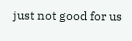just not good for us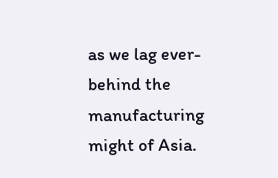as we lag ever-behind the manufacturing might of Asia.